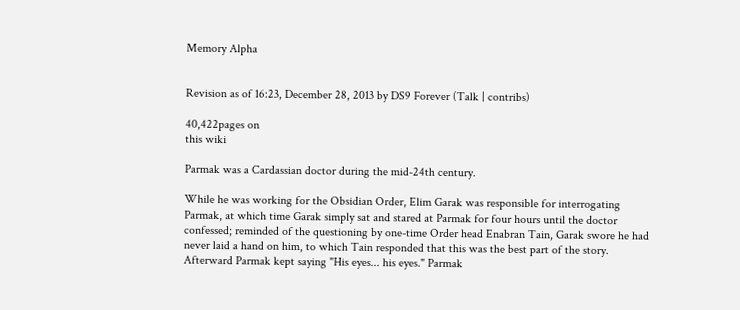Memory Alpha


Revision as of 16:23, December 28, 2013 by DS9 Forever (Talk | contribs)

40,422pages on
this wiki

Parmak was a Cardassian doctor during the mid-24th century.

While he was working for the Obsidian Order, Elim Garak was responsible for interrogating Parmak, at which time Garak simply sat and stared at Parmak for four hours until the doctor confessed; reminded of the questioning by one-time Order head Enabran Tain, Garak swore he had never laid a hand on him, to which Tain responded that this was the best part of the story. Afterward Parmak kept saying "His eyes... his eyes." Parmak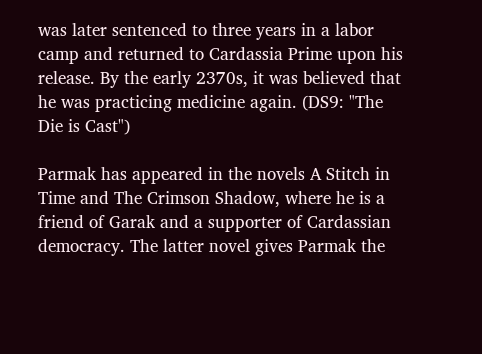was later sentenced to three years in a labor camp and returned to Cardassia Prime upon his release. By the early 2370s, it was believed that he was practicing medicine again. (DS9: "The Die is Cast")

Parmak has appeared in the novels A Stitch in Time and The Crimson Shadow, where he is a friend of Garak and a supporter of Cardassian democracy. The latter novel gives Parmak the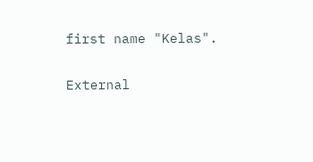first name "Kelas".

External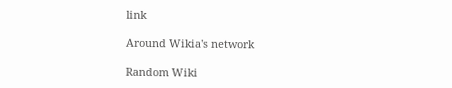link

Around Wikia's network

Random Wiki